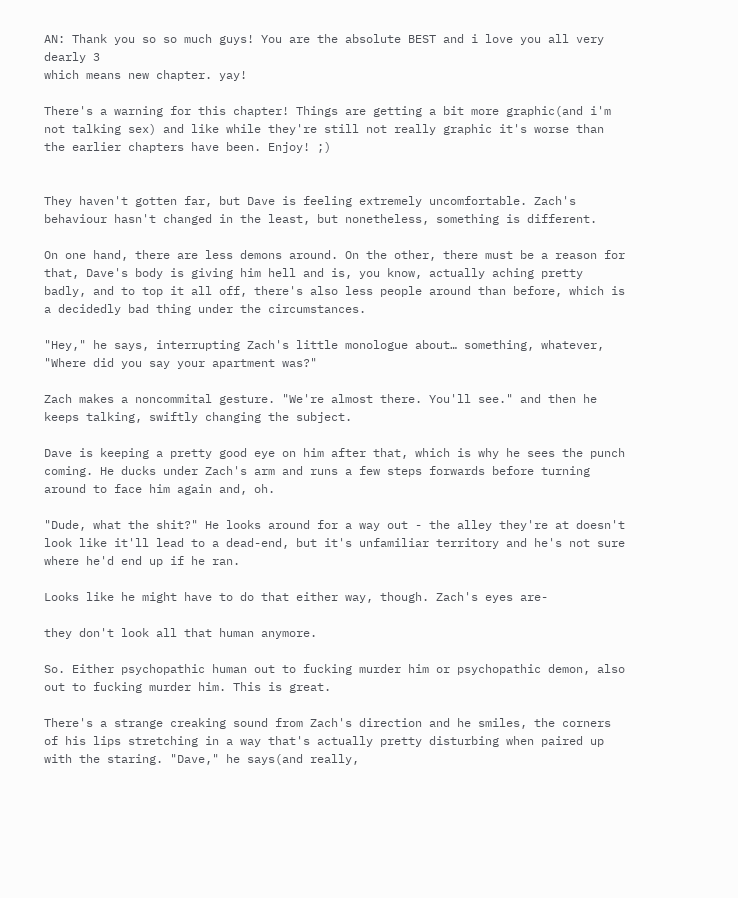AN: Thank you so so much guys! You are the absolute BEST and i love you all very dearly 3
which means new chapter. yay!

There's a warning for this chapter! Things are getting a bit more graphic(and i'm not talking sex) and like while they're still not really graphic it's worse than the earlier chapters have been. Enjoy! ;)


They haven't gotten far, but Dave is feeling extremely uncomfortable. Zach's behaviour hasn't changed in the least, but nonetheless, something is different.

On one hand, there are less demons around. On the other, there must be a reason for that, Dave's body is giving him hell and is, you know, actually aching pretty badly, and to top it all off, there's also less people around than before, which is a decidedly bad thing under the circumstances.

"Hey," he says, interrupting Zach's little monologue about… something, whatever, "Where did you say your apartment was?"

Zach makes a noncommital gesture. "We're almost there. You'll see." and then he keeps talking, swiftly changing the subject.

Dave is keeping a pretty good eye on him after that, which is why he sees the punch coming. He ducks under Zach's arm and runs a few steps forwards before turning around to face him again and, oh.

"Dude, what the shit?" He looks around for a way out - the alley they're at doesn't look like it'll lead to a dead-end, but it's unfamiliar territory and he's not sure where he'd end up if he ran.

Looks like he might have to do that either way, though. Zach's eyes are-

they don't look all that human anymore.

So. Either psychopathic human out to fucking murder him or psychopathic demon, also out to fucking murder him. This is great.

There's a strange creaking sound from Zach's direction and he smiles, the corners of his lips stretching in a way that's actually pretty disturbing when paired up with the staring. "Dave," he says(and really,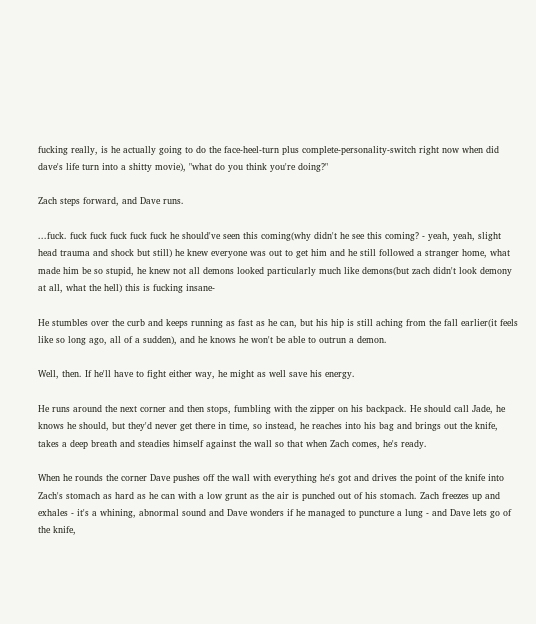fucking really, is he actually going to do the face-heel-turn plus complete-personality-switch right now when did dave's life turn into a shitty movie), "what do you think you're doing?"

Zach steps forward, and Dave runs.

...fuck. fuck fuck fuck fuck fuck he should've seen this coming(why didn't he see this coming? - yeah, yeah, slight head trauma and shock but still) he knew everyone was out to get him and he still followed a stranger home, what made him be so stupid, he knew not all demons looked particularly much like demons(but zach didn't look demony at all, what the hell) this is fucking insane-

He stumbles over the curb and keeps running as fast as he can, but his hip is still aching from the fall earlier(it feels like so long ago, all of a sudden), and he knows he won't be able to outrun a demon.

Well, then. If he'll have to fight either way, he might as well save his energy.

He runs around the next corner and then stops, fumbling with the zipper on his backpack. He should call Jade, he knows he should, but they'd never get there in time, so instead, he reaches into his bag and brings out the knife, takes a deep breath and steadies himself against the wall so that when Zach comes, he's ready.

When he rounds the corner Dave pushes off the wall with everything he's got and drives the point of the knife into Zach's stomach as hard as he can with a low grunt as the air is punched out of his stomach. Zach freezes up and exhales - it's a whining, abnormal sound and Dave wonders if he managed to puncture a lung - and Dave lets go of the knife,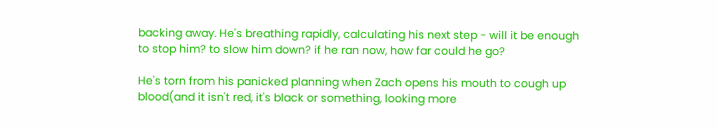backing away. He's breathing rapidly, calculating his next step - will it be enough to stop him? to slow him down? if he ran now, how far could he go?

He's torn from his panicked planning when Zach opens his mouth to cough up blood(and it isn't red, it's black or something, looking more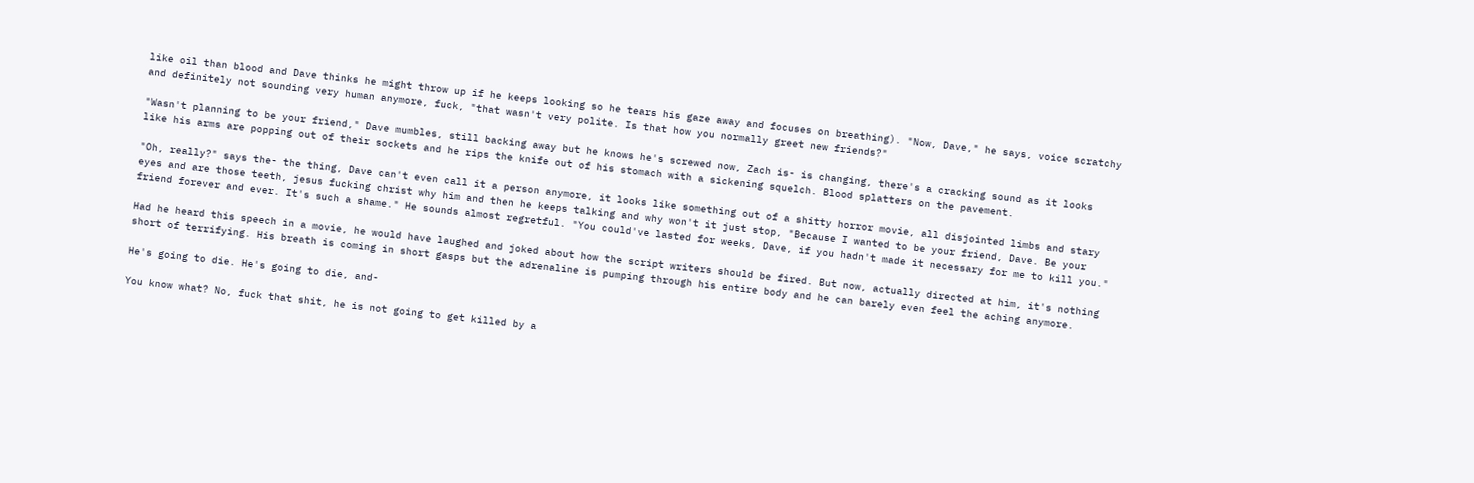like oil than blood and Dave thinks he might throw up if he keeps looking so he tears his gaze away and focuses on breathing). "Now, Dave," he says, voice scratchy and definitely not sounding very human anymore, fuck, "that wasn't very polite. Is that how you normally greet new friends?"

"Wasn't planning to be your friend," Dave mumbles, still backing away but he knows he's screwed now, Zach is- is changing, there's a cracking sound as it looks like his arms are popping out of their sockets and he rips the knife out of his stomach with a sickening squelch. Blood splatters on the pavement.

"Oh, really?" says the- the thing, Dave can't even call it a person anymore, it looks like something out of a shitty horror movie, all disjointed limbs and stary eyes and are those teeth, jesus fucking christ why him and then he keeps talking and why won't it just stop, "Because I wanted to be your friend, Dave. Be your friend forever and ever. It's such a shame." He sounds almost regretful. "You could've lasted for weeks, Dave, if you hadn't made it necessary for me to kill you."

Had he heard this speech in a movie, he would have laughed and joked about how the script writers should be fired. But now, actually directed at him, it's nothing short of terrifying. His breath is coming in short gasps but the adrenaline is pumping through his entire body and he can barely even feel the aching anymore.

He's going to die. He's going to die, and-

You know what? No, fuck that shit, he is not going to get killed by a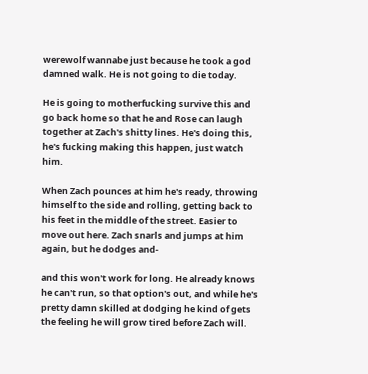werewolf wannabe just because he took a god damned walk. He is not going to die today.

He is going to motherfucking survive this and go back home so that he and Rose can laugh together at Zach's shitty lines. He's doing this, he's fucking making this happen, just watch him.

When Zach pounces at him he's ready, throwing himself to the side and rolling, getting back to his feet in the middle of the street. Easier to move out here. Zach snarls and jumps at him again, but he dodges and-

and this won't work for long. He already knows he can't run, so that option's out, and while he's pretty damn skilled at dodging he kind of gets the feeling he will grow tired before Zach will.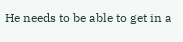He needs to be able to get in a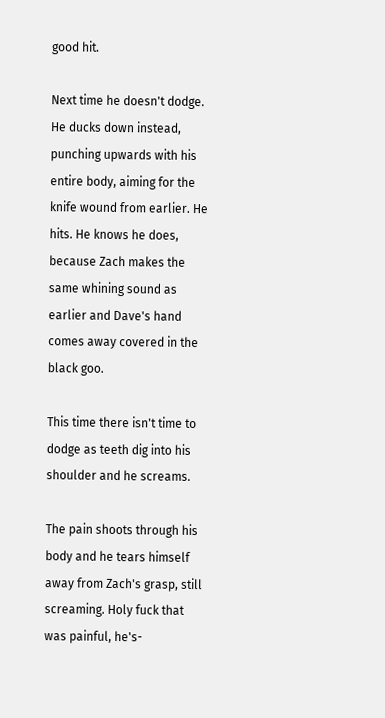good hit.

Next time he doesn't dodge. He ducks down instead, punching upwards with his entire body, aiming for the knife wound from earlier. He hits. He knows he does, because Zach makes the same whining sound as earlier and Dave's hand comes away covered in the black goo.

This time there isn't time to dodge as teeth dig into his shoulder and he screams.

The pain shoots through his body and he tears himself away from Zach's grasp, still screaming. Holy fuck that was painful, he's-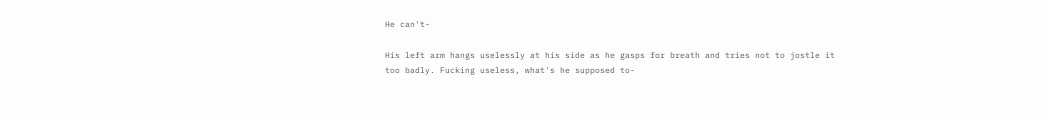He can't-

His left arm hangs uselessly at his side as he gasps for breath and tries not to jostle it too badly. Fucking useless, what's he supposed to-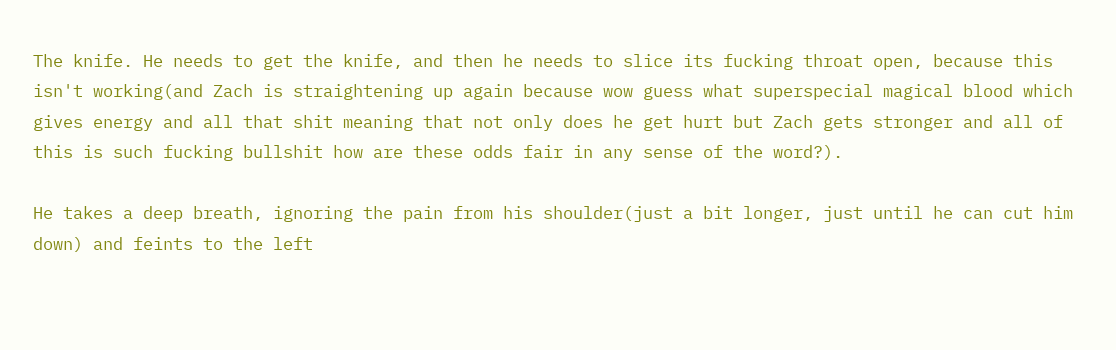The knife. He needs to get the knife, and then he needs to slice its fucking throat open, because this isn't working(and Zach is straightening up again because wow guess what superspecial magical blood which gives energy and all that shit meaning that not only does he get hurt but Zach gets stronger and all of this is such fucking bullshit how are these odds fair in any sense of the word?).

He takes a deep breath, ignoring the pain from his shoulder(just a bit longer, just until he can cut him down) and feints to the left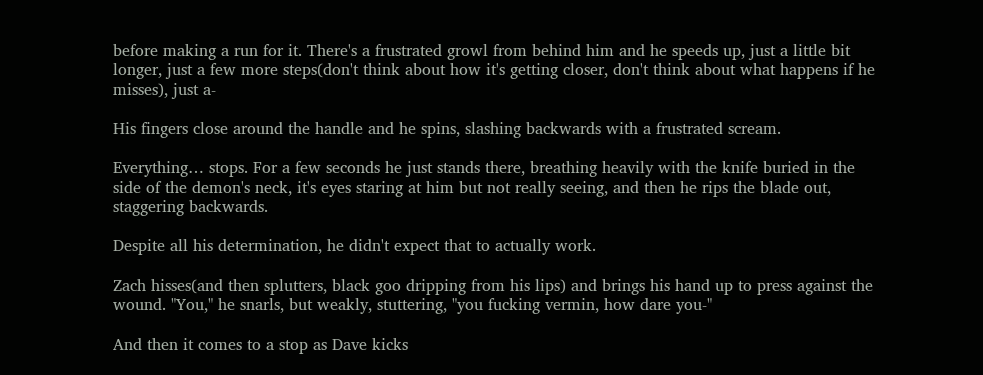before making a run for it. There's a frustrated growl from behind him and he speeds up, just a little bit longer, just a few more steps(don't think about how it's getting closer, don't think about what happens if he misses), just a-

His fingers close around the handle and he spins, slashing backwards with a frustrated scream.

Everything… stops. For a few seconds he just stands there, breathing heavily with the knife buried in the side of the demon's neck, it's eyes staring at him but not really seeing, and then he rips the blade out, staggering backwards.

Despite all his determination, he didn't expect that to actually work.

Zach hisses(and then splutters, black goo dripping from his lips) and brings his hand up to press against the wound. "You," he snarls, but weakly, stuttering, "you fucking vermin, how dare you-"

And then it comes to a stop as Dave kicks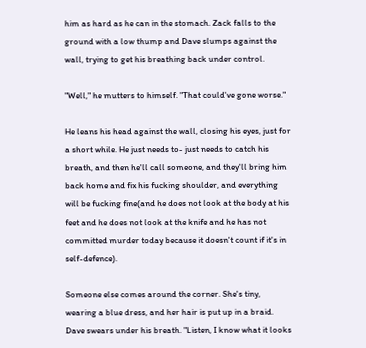him as hard as he can in the stomach. Zack falls to the ground with a low thump and Dave slumps against the wall, trying to get his breathing back under control.

"Well," he mutters to himself. "That could've gone worse."

He leans his head against the wall, closing his eyes, just for a short while. He just needs to- just needs to catch his breath, and then he'll call someone, and they'll bring him back home and fix his fucking shoulder, and everything will be fucking fine(and he does not look at the body at his feet and he does not look at the knife and he has not committed murder today because it doesn't count if it's in self-defence).

Someone else comes around the corner. She's tiny, wearing a blue dress, and her hair is put up in a braid. Dave swears under his breath. "Listen, I know what it looks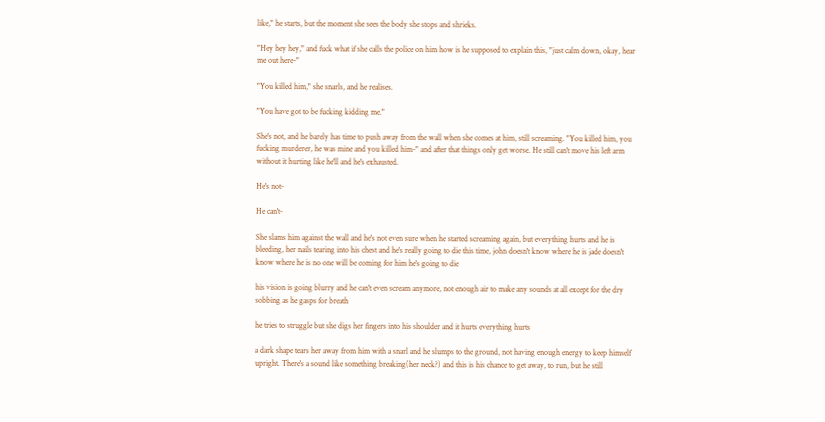like," he starts, but the moment she sees the body she stops and shrieks.

"Hey hey hey," and fuck what if she calls the police on him how is he supposed to explain this, "just calm down, okay, hear me out here-"

"You killed him," she snarls, and he realises.

"You have got to be fucking kidding me."

She's not, and he barely has time to push away from the wall when she comes at him, still screaming. "You killed him, you fucking murderer, he was mine and you killed him-" and after that things only get worse. He still can't move his left arm without it hurting like he'll and he's exhausted.

He's not-

He can't-

She slams him against the wall and he's not even sure when he started screaming again, but everything hurts and he is bleeding, her nails tearing into his chest and he's really going to die this time, john doesn't know where he is jade doesn't know where he is no one will be coming for him he's going to die

his vision is going blurry and he can't even scream anymore, not enough air to make any sounds at all except for the dry sobbing as he gasps for breath

he tries to struggle but she digs her fingers into his shoulder and it hurts everything hurts

a dark shape tears her away from him with a snarl and he slumps to the ground, not having enough energy to keep himself upright. There's a sound like something breaking(her neck?) and this is his chance to get away, to run, but he still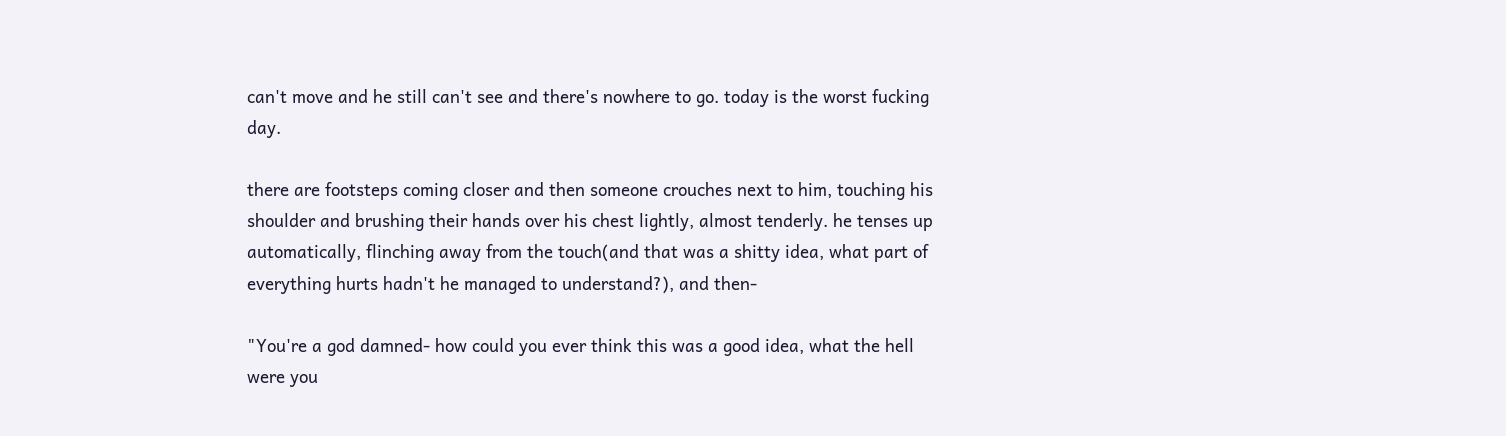can't move and he still can't see and there's nowhere to go. today is the worst fucking day.

there are footsteps coming closer and then someone crouches next to him, touching his shoulder and brushing their hands over his chest lightly, almost tenderly. he tenses up automatically, flinching away from the touch(and that was a shitty idea, what part of everything hurts hadn't he managed to understand?), and then-

"You're a god damned- how could you ever think this was a good idea, what the hell were you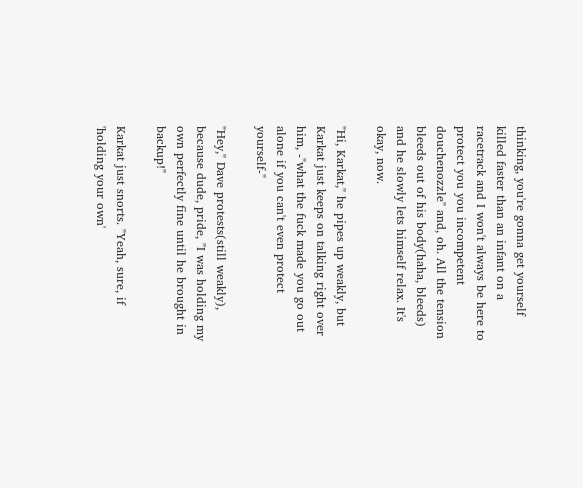thinking, you're gonna get yourself killed faster than an infant on a racetrack and I won't always be here to protect you you incompetent douchenozzle" and, oh. All the tension bleeds out of his body(haha, bleeds) and he slowly lets himself relax. It's okay, now.

"Hi, Karkat," he pipes up weakly, but Karkat just keeps on talking right over him, -"what the fuck made you go out alone if you can't even protect yourself-"

"Hey," Dave protests(still weakly), because dude, pride, "I was holding my own perfectly fine until he brought in backup!"

Karkat just snorts. "Yeah, sure, if 'holding your own'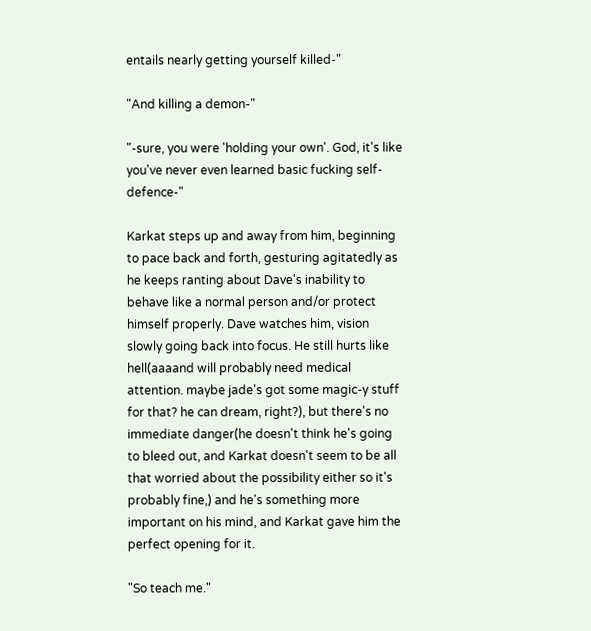entails nearly getting yourself killed-"

"And killing a demon-"

"-sure, you were 'holding your own'. God, it's like you've never even learned basic fucking self-defence-"

Karkat steps up and away from him, beginning to pace back and forth, gesturing agitatedly as he keeps ranting about Dave's inability to behave like a normal person and/or protect himself properly. Dave watches him, vision slowly going back into focus. He still hurts like hell(aaaand will probably need medical attention. maybe jade's got some magic-y stuff for that? he can dream, right?), but there's no immediate danger(he doesn't think he's going to bleed out, and Karkat doesn't seem to be all that worried about the possibility either so it's probably fine,) and he's something more important on his mind, and Karkat gave him the perfect opening for it.

"So teach me."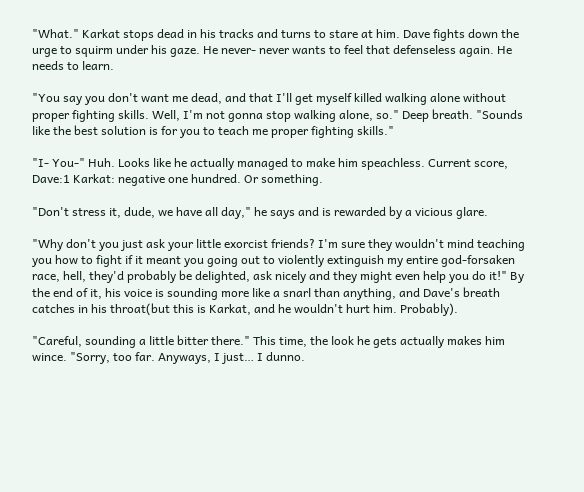"What." Karkat stops dead in his tracks and turns to stare at him. Dave fights down the urge to squirm under his gaze. He never- never wants to feel that defenseless again. He needs to learn.

"You say you don't want me dead, and that I'll get myself killed walking alone without proper fighting skills. Well, I'm not gonna stop walking alone, so." Deep breath. "Sounds like the best solution is for you to teach me proper fighting skills."

"I- You-" Huh. Looks like he actually managed to make him speachless. Current score, Dave:1 Karkat: negative one hundred. Or something.

"Don't stress it, dude, we have all day," he says and is rewarded by a vicious glare.

"Why don't you just ask your little exorcist friends? I'm sure they wouldn't mind teaching you how to fight if it meant you going out to violently extinguish my entire god-forsaken race, hell, they'd probably be delighted, ask nicely and they might even help you do it!" By the end of it, his voice is sounding more like a snarl than anything, and Dave's breath catches in his throat(but this is Karkat, and he wouldn't hurt him. Probably).

"Careful, sounding a little bitter there." This time, the look he gets actually makes him wince. "Sorry, too far. Anyways, I just… I dunno.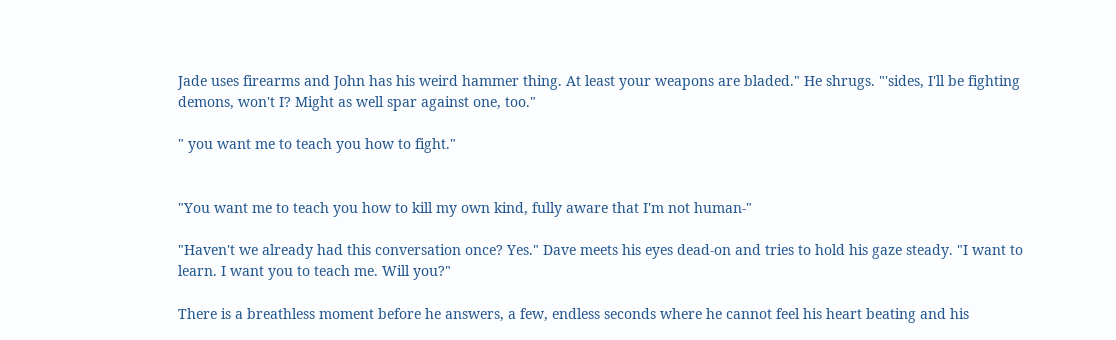Jade uses firearms and John has his weird hammer thing. At least your weapons are bladed." He shrugs. "'sides, I'll be fighting demons, won't I? Might as well spar against one, too."

" you want me to teach you how to fight."


"You want me to teach you how to kill my own kind, fully aware that I'm not human-"

"Haven't we already had this conversation once? Yes." Dave meets his eyes dead-on and tries to hold his gaze steady. "I want to learn. I want you to teach me. Will you?"

There is a breathless moment before he answers, a few, endless seconds where he cannot feel his heart beating and his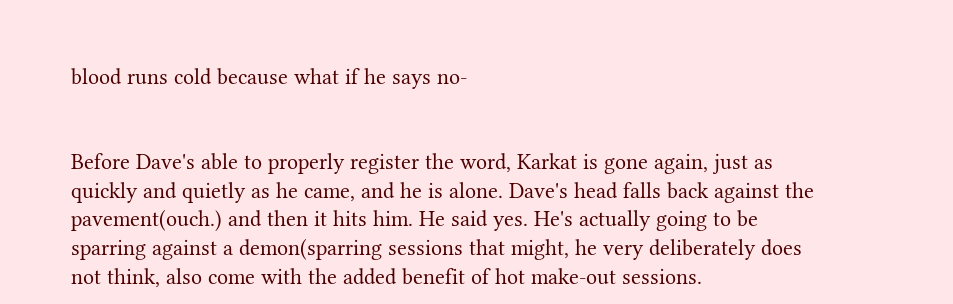blood runs cold because what if he says no-


Before Dave's able to properly register the word, Karkat is gone again, just as quickly and quietly as he came, and he is alone. Dave's head falls back against the pavement(ouch.) and then it hits him. He said yes. He's actually going to be sparring against a demon(sparring sessions that might, he very deliberately does not think, also come with the added benefit of hot make-out sessions.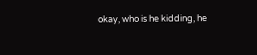okay, who is he kidding, he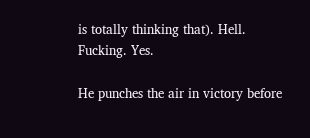is totally thinking that). Hell. Fucking. Yes.

He punches the air in victory before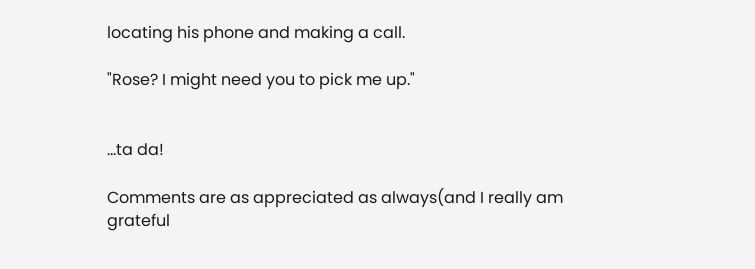locating his phone and making a call.

"Rose? I might need you to pick me up."


...ta da!

Comments are as appreciated as always(and I really am grateful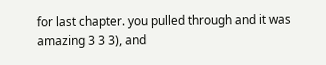for last chapter. you pulled through and it was amazing 3 3 3), and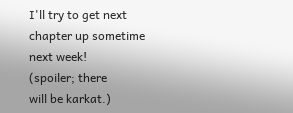I'll try to get next chapter up sometime next week!
(spoiler; there
will be karkat.)